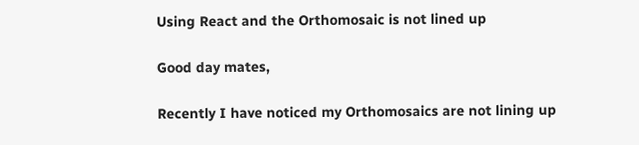Using React and the Orthomosaic is not lined up

Good day mates,

Recently I have noticed my Orthomosaics are not lining up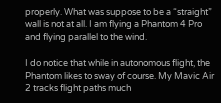properly. What was suppose to be a “straight” wall is not at all. I am flying a Phantom 4 Pro and flying parallel to the wind.

I do notice that while in autonomous flight, the Phantom likes to sway of course. My Mavic Air 2 tracks flight paths much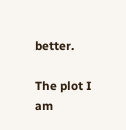better.

The plot I am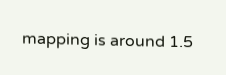mapping is around 1.5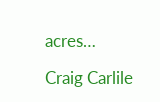acres…

Craig Carlile